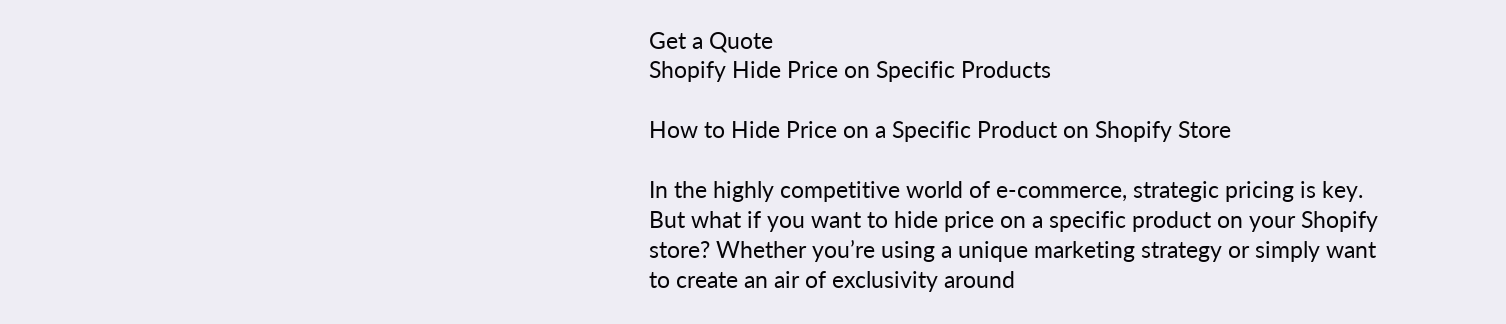Get a Quote
Shopify Hide Price on Specific Products

How to Hide Price on a Specific Product on Shopify Store

In the highly competitive world of e-commerce, strategic pricing is key. But what if you want to hide price on a specific product on your Shopify store? Whether you’re using a unique marketing strategy or simply want to create an air of exclusivity around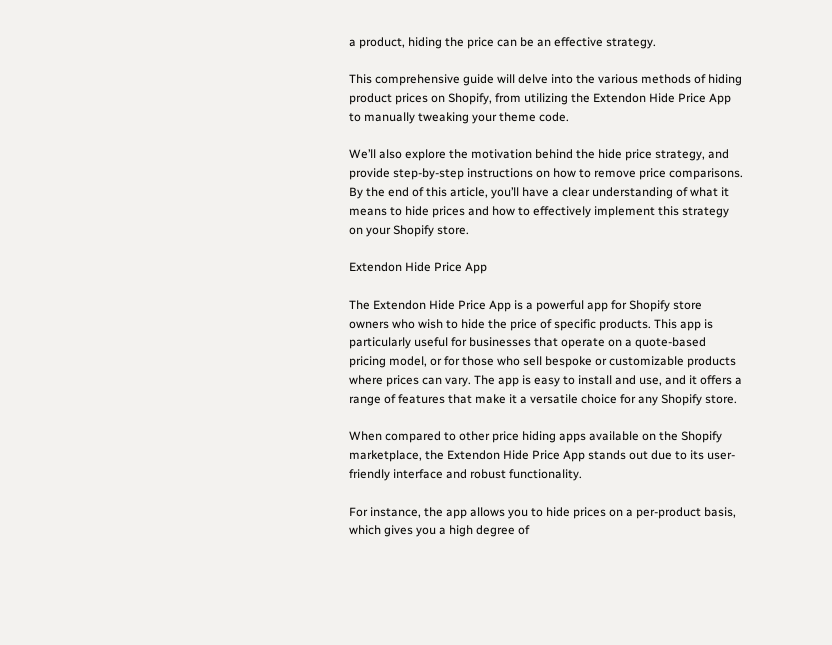a product, hiding the price can be an effective strategy.

This comprehensive guide will delve into the various methods of hiding product prices on Shopify, from utilizing the Extendon Hide Price App to manually tweaking your theme code.

We’ll also explore the motivation behind the hide price strategy, and provide step-by-step instructions on how to remove price comparisons. By the end of this article, you’ll have a clear understanding of what it means to hide prices and how to effectively implement this strategy on your Shopify store.

Extendon Hide Price App

The Extendon Hide Price App is a powerful app for Shopify store owners who wish to hide the price of specific products. This app is particularly useful for businesses that operate on a quote-based pricing model, or for those who sell bespoke or customizable products where prices can vary. The app is easy to install and use, and it offers a range of features that make it a versatile choice for any Shopify store.

When compared to other price hiding apps available on the Shopify marketplace, the Extendon Hide Price App stands out due to its user-friendly interface and robust functionality.

For instance, the app allows you to hide prices on a per-product basis, which gives you a high degree of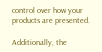control over how your products are presented.

Additionally, the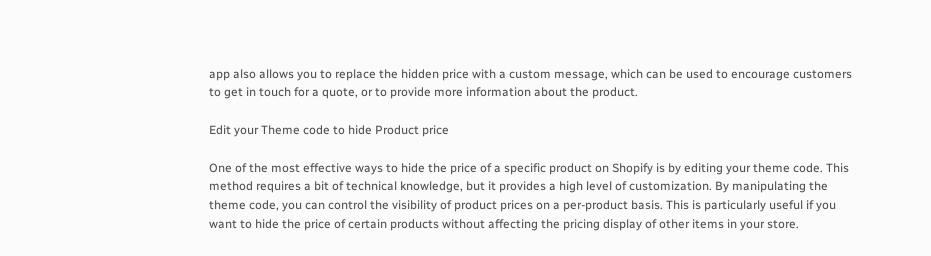app also allows you to replace the hidden price with a custom message, which can be used to encourage customers to get in touch for a quote, or to provide more information about the product.

Edit your Theme code to hide Product price

One of the most effective ways to hide the price of a specific product on Shopify is by editing your theme code. This method requires a bit of technical knowledge, but it provides a high level of customization. By manipulating the theme code, you can control the visibility of product prices on a per-product basis. This is particularly useful if you want to hide the price of certain products without affecting the pricing display of other items in your store.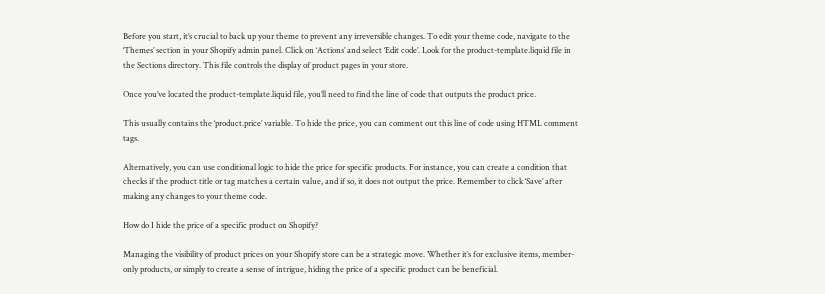Before you start, it’s crucial to back up your theme to prevent any irreversible changes. To edit your theme code, navigate to the ‘Themes’ section in your Shopify admin panel. Click on ‘Actions’ and select ‘Edit code’. Look for the product-template.liquid file in the Sections directory. This file controls the display of product pages in your store.

Once you’ve located the product-template.liquid file, you’ll need to find the line of code that outputs the product price.

This usually contains the ‘product.price’ variable. To hide the price, you can comment out this line of code using HTML comment tags.

Alternatively, you can use conditional logic to hide the price for specific products. For instance, you can create a condition that checks if the product title or tag matches a certain value, and if so, it does not output the price. Remember to click ‘Save’ after making any changes to your theme code.

How do I hide the price of a specific product on Shopify?

Managing the visibility of product prices on your Shopify store can be a strategic move. Whether it’s for exclusive items, member-only products, or simply to create a sense of intrigue, hiding the price of a specific product can be beneficial.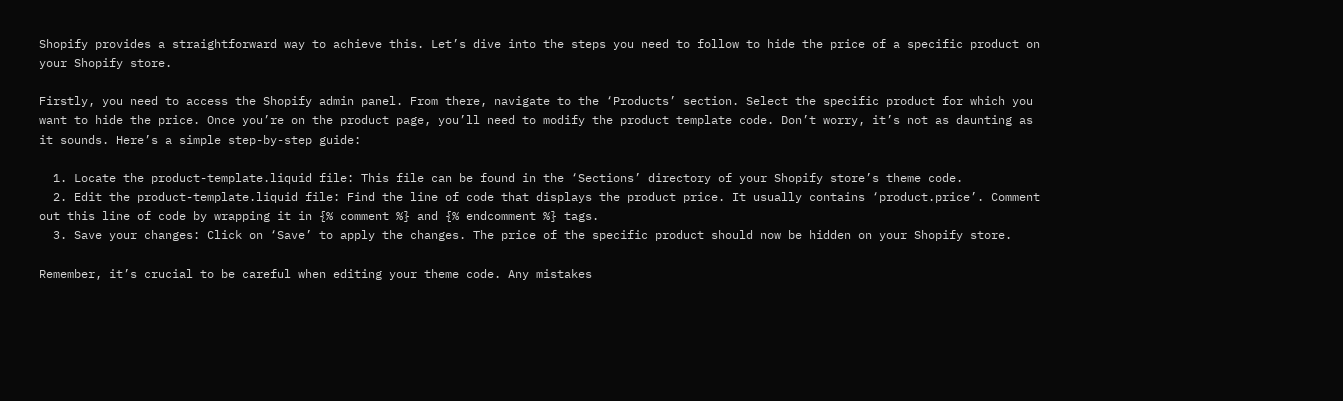Shopify provides a straightforward way to achieve this. Let’s dive into the steps you need to follow to hide the price of a specific product on your Shopify store.

Firstly, you need to access the Shopify admin panel. From there, navigate to the ‘Products’ section. Select the specific product for which you want to hide the price. Once you’re on the product page, you’ll need to modify the product template code. Don’t worry, it’s not as daunting as it sounds. Here’s a simple step-by-step guide:

  1. Locate the product-template.liquid file: This file can be found in the ‘Sections’ directory of your Shopify store’s theme code.
  2. Edit the product-template.liquid file: Find the line of code that displays the product price. It usually contains ‘product.price’. Comment out this line of code by wrapping it in {% comment %} and {% endcomment %} tags.
  3. Save your changes: Click on ‘Save’ to apply the changes. The price of the specific product should now be hidden on your Shopify store.

Remember, it’s crucial to be careful when editing your theme code. Any mistakes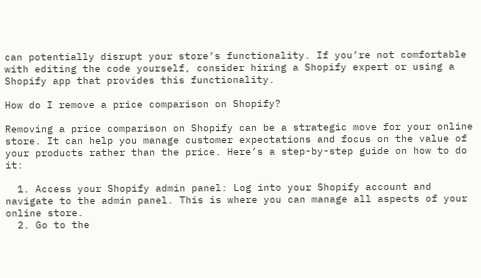can potentially disrupt your store’s functionality. If you’re not comfortable with editing the code yourself, consider hiring a Shopify expert or using a Shopify app that provides this functionality.

How do I remove a price comparison on Shopify?

Removing a price comparison on Shopify can be a strategic move for your online store. It can help you manage customer expectations and focus on the value of your products rather than the price. Here’s a step-by-step guide on how to do it:

  1. Access your Shopify admin panel: Log into your Shopify account and navigate to the admin panel. This is where you can manage all aspects of your online store.
  2. Go to the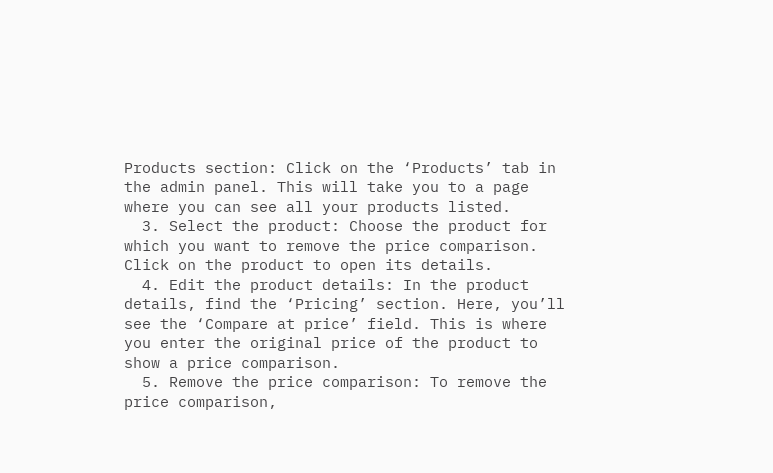Products section: Click on the ‘Products’ tab in the admin panel. This will take you to a page where you can see all your products listed.
  3. Select the product: Choose the product for which you want to remove the price comparison. Click on the product to open its details.
  4. Edit the product details: In the product details, find the ‘Pricing’ section. Here, you’ll see the ‘Compare at price’ field. This is where you enter the original price of the product to show a price comparison.
  5. Remove the price comparison: To remove the price comparison,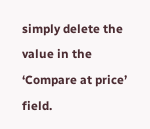simply delete the value in the ‘Compare at price’ field.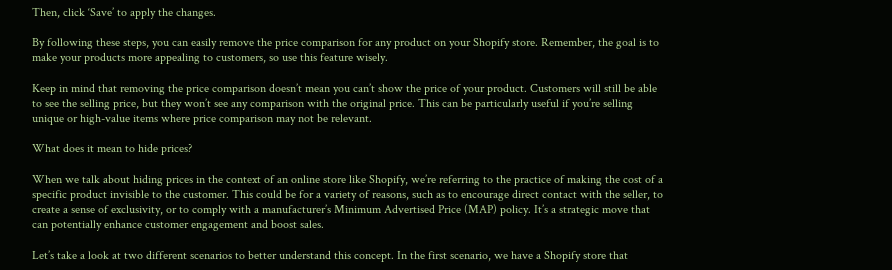Then, click ‘Save’ to apply the changes.

By following these steps, you can easily remove the price comparison for any product on your Shopify store. Remember, the goal is to make your products more appealing to customers, so use this feature wisely.

Keep in mind that removing the price comparison doesn’t mean you can’t show the price of your product. Customers will still be able to see the selling price, but they won’t see any comparison with the original price. This can be particularly useful if you’re selling unique or high-value items where price comparison may not be relevant.

What does it mean to hide prices?

When we talk about hiding prices in the context of an online store like Shopify, we’re referring to the practice of making the cost of a specific product invisible to the customer. This could be for a variety of reasons, such as to encourage direct contact with the seller, to create a sense of exclusivity, or to comply with a manufacturer’s Minimum Advertised Price (MAP) policy. It’s a strategic move that can potentially enhance customer engagement and boost sales.

Let’s take a look at two different scenarios to better understand this concept. In the first scenario, we have a Shopify store that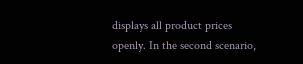displays all product prices openly. In the second scenario,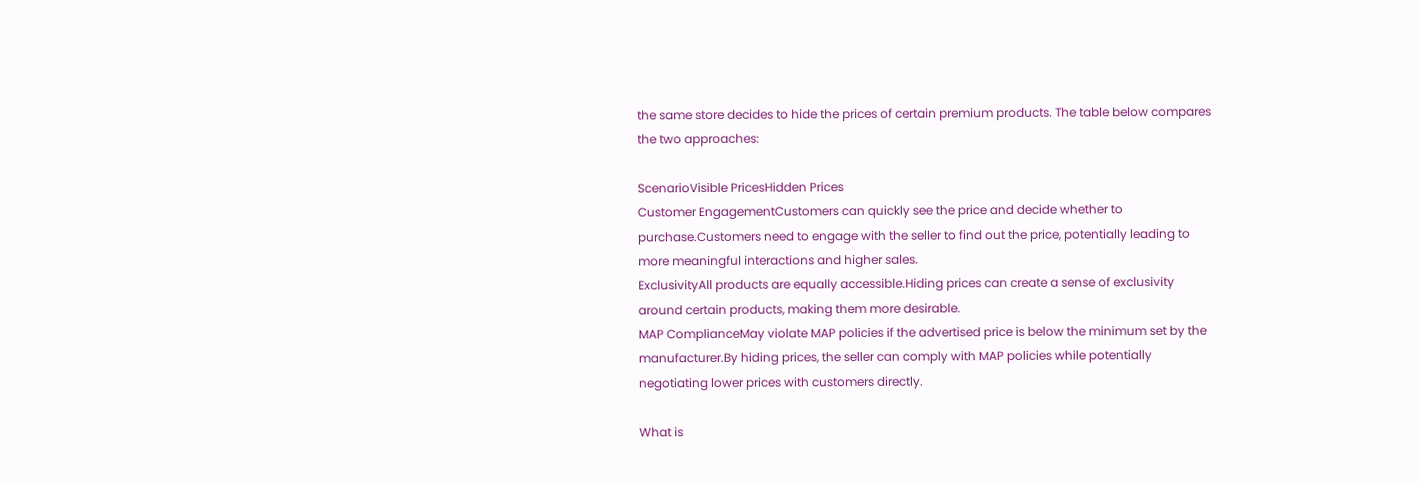the same store decides to hide the prices of certain premium products. The table below compares the two approaches:

ScenarioVisible PricesHidden Prices
Customer EngagementCustomers can quickly see the price and decide whether to purchase.Customers need to engage with the seller to find out the price, potentially leading to more meaningful interactions and higher sales.
ExclusivityAll products are equally accessible.Hiding prices can create a sense of exclusivity around certain products, making them more desirable.
MAP ComplianceMay violate MAP policies if the advertised price is below the minimum set by the manufacturer.By hiding prices, the seller can comply with MAP policies while potentially negotiating lower prices with customers directly.

What is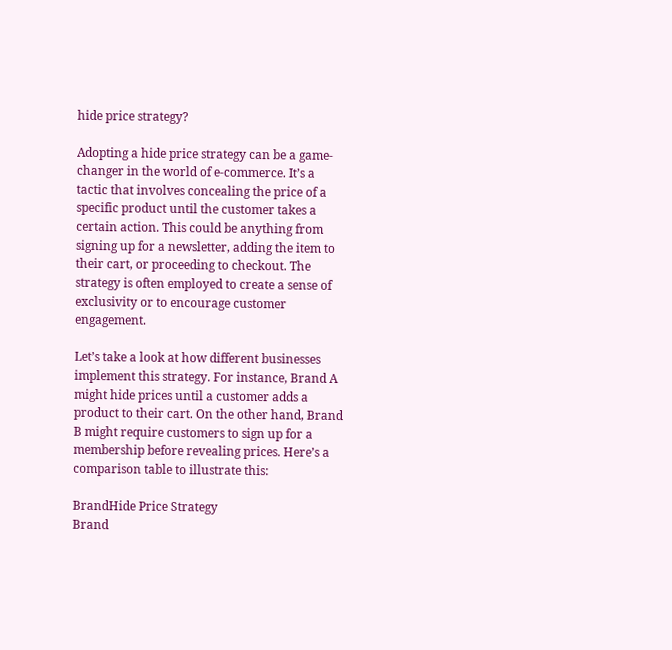hide price strategy?

Adopting a hide price strategy can be a game-changer in the world of e-commerce. It’s a tactic that involves concealing the price of a specific product until the customer takes a certain action. This could be anything from signing up for a newsletter, adding the item to their cart, or proceeding to checkout. The strategy is often employed to create a sense of exclusivity or to encourage customer engagement.

Let’s take a look at how different businesses implement this strategy. For instance, Brand A might hide prices until a customer adds a product to their cart. On the other hand, Brand B might require customers to sign up for a membership before revealing prices. Here’s a comparison table to illustrate this:

BrandHide Price Strategy
Brand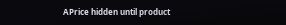APrice hidden until product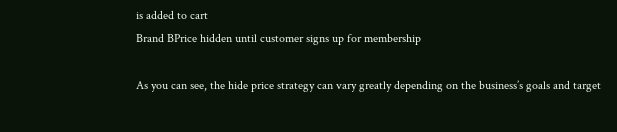is added to cart
Brand BPrice hidden until customer signs up for membership

As you can see, the hide price strategy can vary greatly depending on the business’s goals and target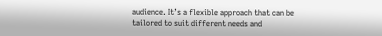audience. It’s a flexible approach that can be tailored to suit different needs and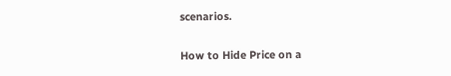scenarios.

How to Hide Price on a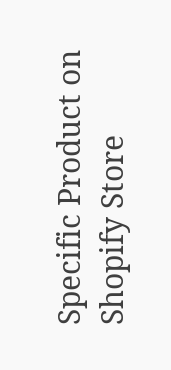Specific Product on Shopify Store